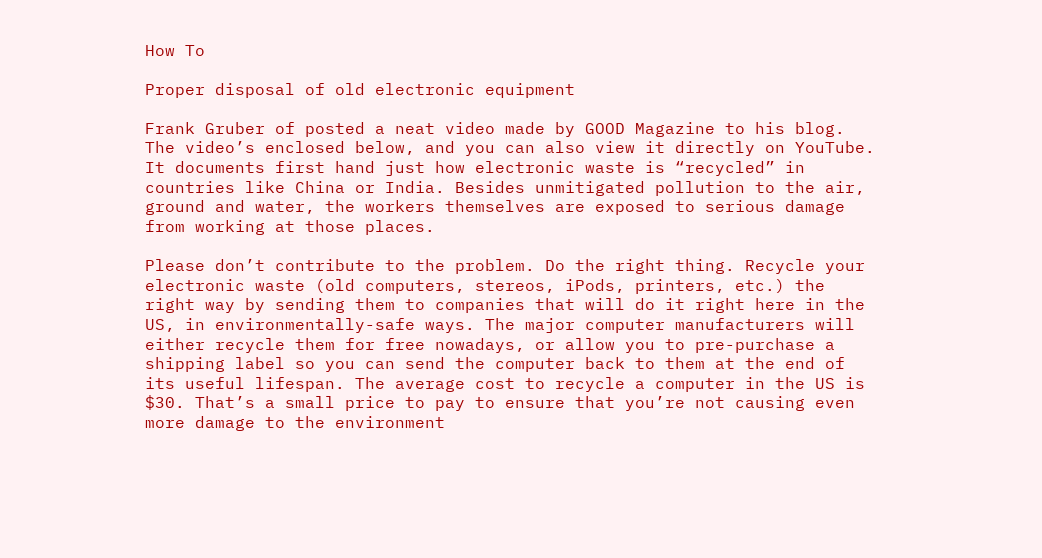How To

Proper disposal of old electronic equipment

Frank Gruber of posted a neat video made by GOOD Magazine to his blog. The video’s enclosed below, and you can also view it directly on YouTube. It documents first hand just how electronic waste is “recycled” in countries like China or India. Besides unmitigated pollution to the air, ground and water, the workers themselves are exposed to serious damage from working at those places.

Please don’t contribute to the problem. Do the right thing. Recycle your electronic waste (old computers, stereos, iPods, printers, etc.) the right way by sending them to companies that will do it right here in the US, in environmentally-safe ways. The major computer manufacturers will either recycle them for free nowadays, or allow you to pre-purchase a shipping label so you can send the computer back to them at the end of its useful lifespan. The average cost to recycle a computer in the US is $30. That’s a small price to pay to ensure that you’re not causing even more damage to the environment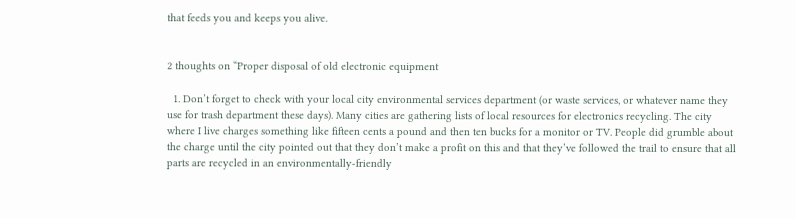that feeds you and keeps you alive.


2 thoughts on “Proper disposal of old electronic equipment

  1. Don’t forget to check with your local city environmental services department (or waste services, or whatever name they use for trash department these days). Many cities are gathering lists of local resources for electronics recycling. The city where I live charges something like fifteen cents a pound and then ten bucks for a monitor or TV. People did grumble about the charge until the city pointed out that they don’t make a profit on this and that they’ve followed the trail to ensure that all parts are recycled in an environmentally-friendly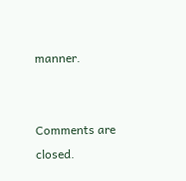manner.


Comments are closed.